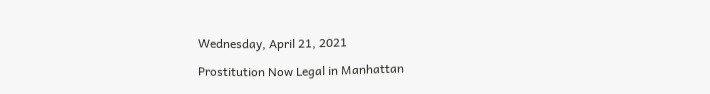Wednesday, April 21, 2021

Prostitution Now Legal in Manhattan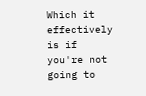Which it effectively is if you're not going to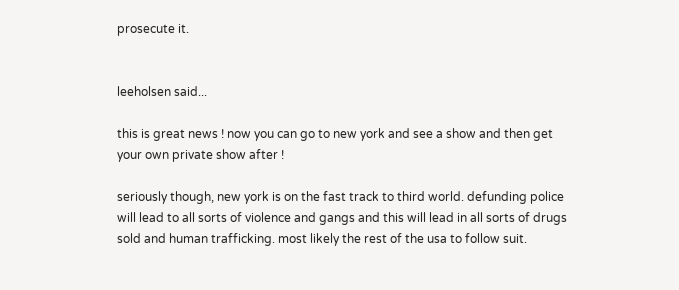prosecute it.


leeholsen said...

this is great news ! now you can go to new york and see a show and then get your own private show after !

seriously though, new york is on the fast track to third world. defunding police will lead to all sorts of violence and gangs and this will lead in all sorts of drugs sold and human trafficking. most likely the rest of the usa to follow suit.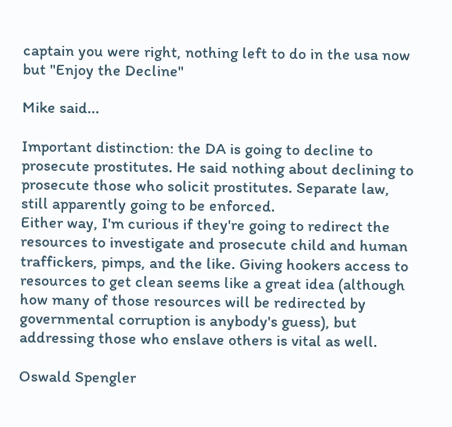captain you were right, nothing left to do in the usa now but "Enjoy the Decline"

Mike said...

Important distinction: the DA is going to decline to prosecute prostitutes. He said nothing about declining to prosecute those who solicit prostitutes. Separate law, still apparently going to be enforced.
Either way, I'm curious if they're going to redirect the resources to investigate and prosecute child and human traffickers, pimps, and the like. Giving hookers access to resources to get clean seems like a great idea (although how many of those resources will be redirected by governmental corruption is anybody's guess), but addressing those who enslave others is vital as well.

Oswald Spengler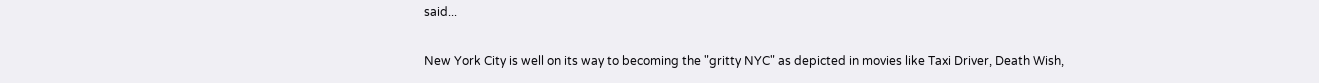said...

New York City is well on its way to becoming the "gritty NYC" as depicted in movies like Taxi Driver, Death Wish,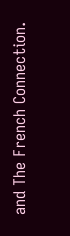and The French Connection.